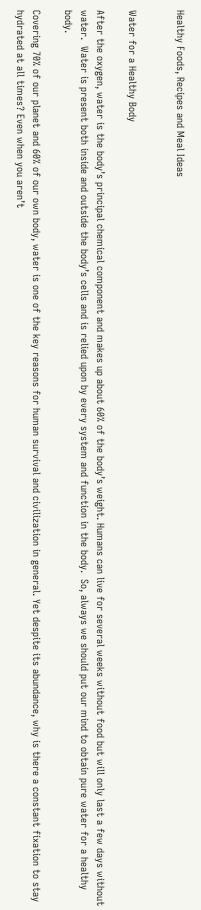Healthy Foods, Recipes and Meal Ideas


Water for a Healthy Body

After the oxygen, water is the body’s principal chemical component and makes up about 60% of the body’s weight. Humans can live for several weeks without food but will only last a few days without water.  Water is present both inside and outside the body’s cells and is relied upon by every system and function in the body.  So, always we should put our mind to obtain pure water for a healthy body.

Covering 70% of our planet and 60% of our own body, water is one of the key reasons for human survival and civilization in general. Yet despite its abundance, why is there a constant fixation to stay hydrated at all times? Even when you aren’t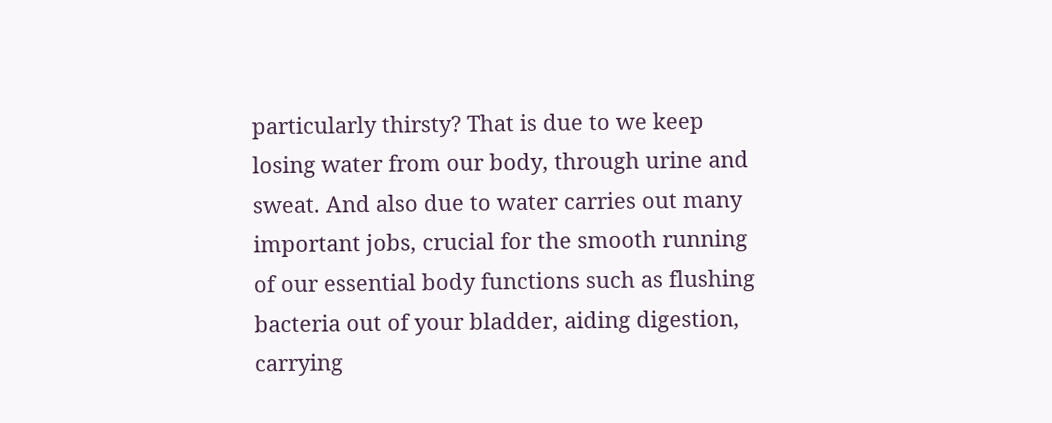particularly thirsty? That is due to we keep losing water from our body, through urine and sweat. And also due to water carries out many important jobs, crucial for the smooth running of our essential body functions such as flushing bacteria out of your bladder, aiding digestion, carrying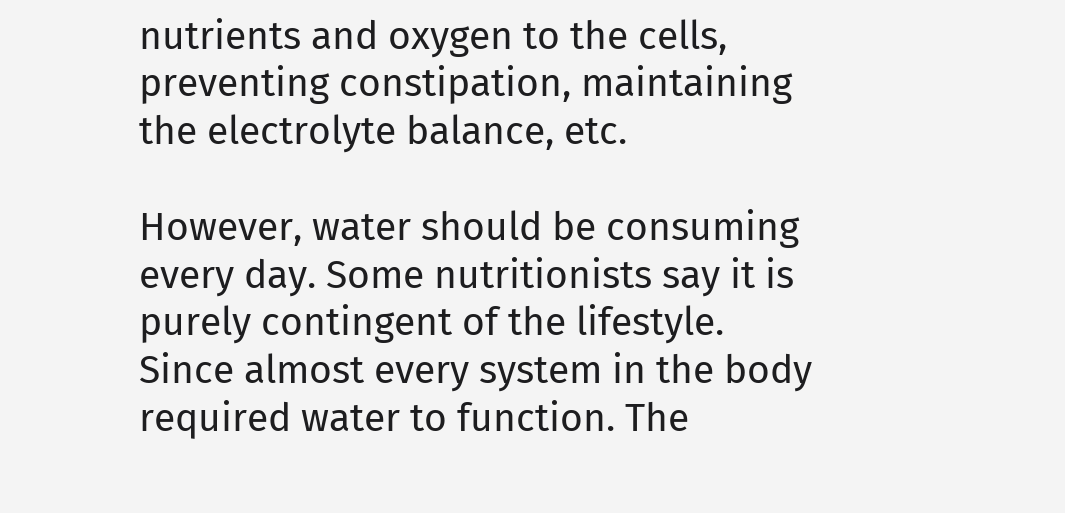nutrients and oxygen to the cells, preventing constipation, maintaining the electrolyte balance, etc.

However, water should be consuming every day. Some nutritionists say it is purely contingent of the lifestyle. Since almost every system in the body required water to function. The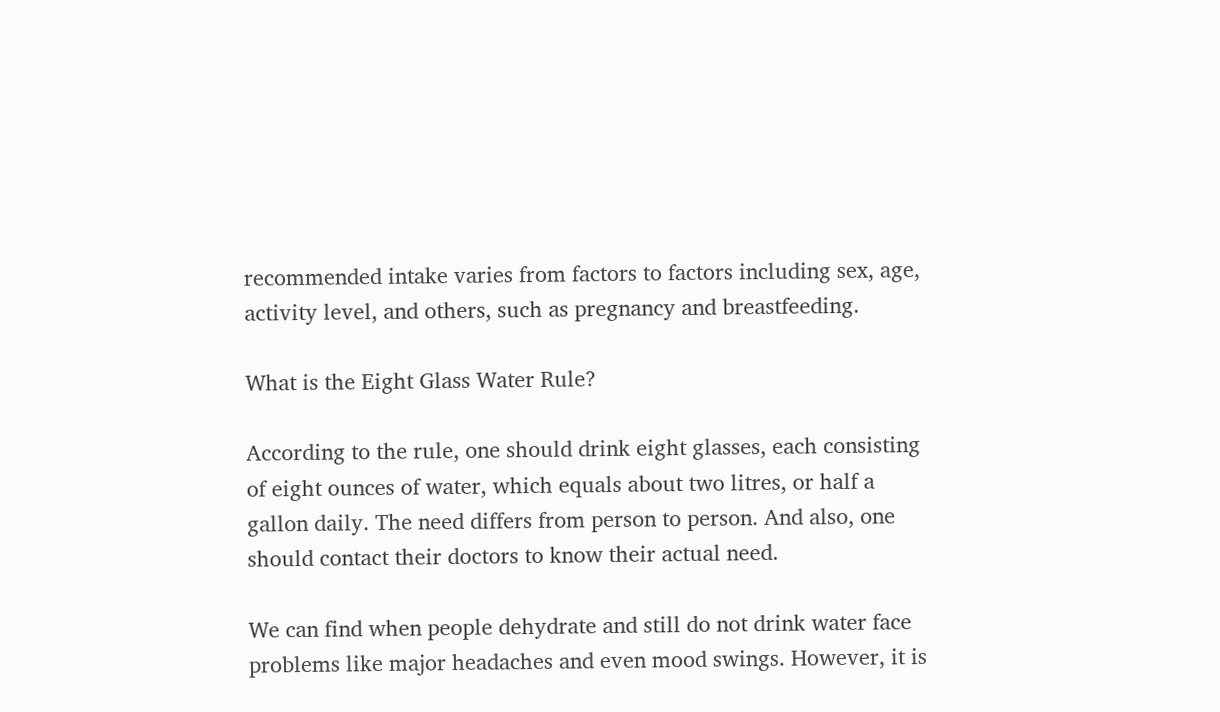recommended intake varies from factors to factors including sex, age, activity level, and others, such as pregnancy and breastfeeding.

What is the Eight Glass Water Rule?

According to the rule, one should drink eight glasses, each consisting of eight ounces of water, which equals about two litres, or half a gallon daily. The need differs from person to person. And also, one should contact their doctors to know their actual need.

We can find when people dehydrate and still do not drink water face problems like major headaches and even mood swings. However, it is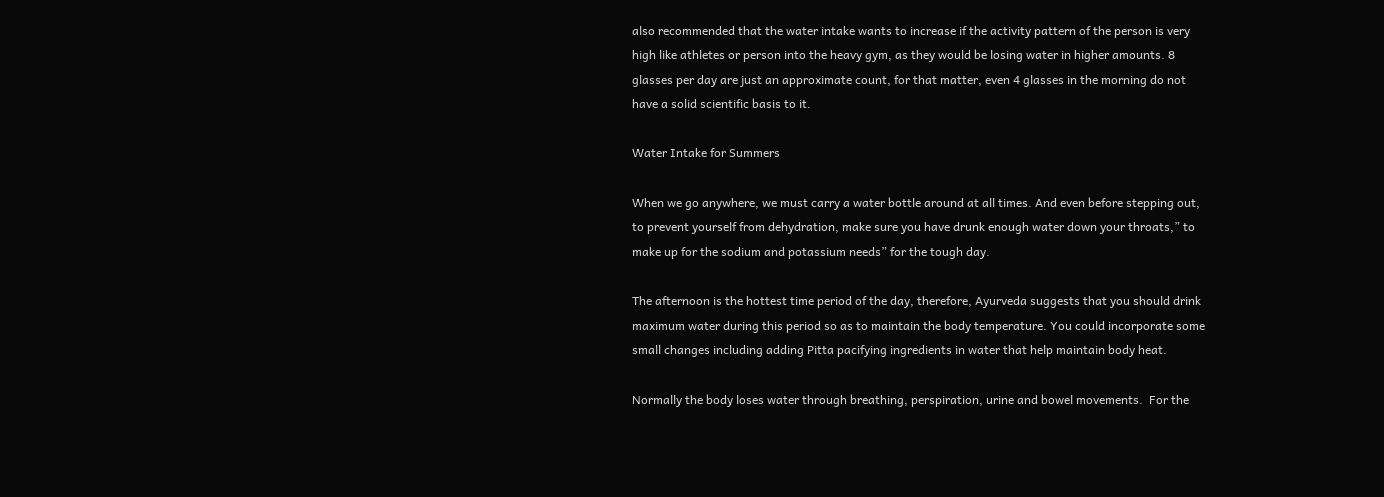also recommended that the water intake wants to increase if the activity pattern of the person is very high like athletes or person into the heavy gym, as they would be losing water in higher amounts. 8 glasses per day are just an approximate count, for that matter, even 4 glasses in the morning do not have a solid scientific basis to it.

Water Intake for Summers

When we go anywhere, we must carry a water bottle around at all times. And even before stepping out, to prevent yourself from dehydration, make sure you have drunk enough water down your throats,” to make up for the sodium and potassium needs” for the tough day.

The afternoon is the hottest time period of the day, therefore, Ayurveda suggests that you should drink maximum water during this period so as to maintain the body temperature. You could incorporate some small changes including adding Pitta pacifying ingredients in water that help maintain body heat.

Normally the body loses water through breathing, perspiration, urine and bowel movements.  For the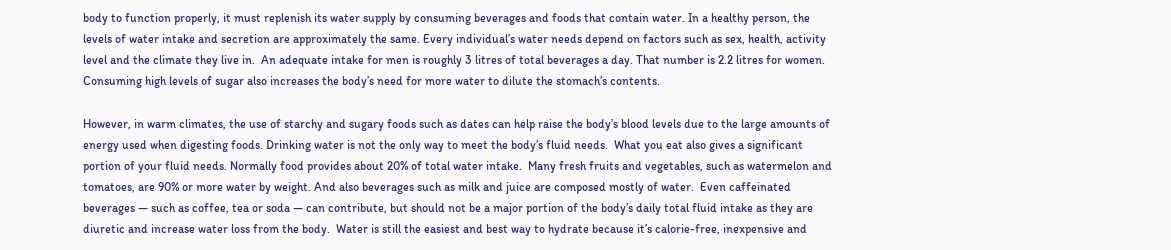body to function properly, it must replenish its water supply by consuming beverages and foods that contain water. In a healthy person, the levels of water intake and secretion are approximately the same. Every individual’s water needs depend on factors such as sex, health, activity level and the climate they live in.  An adequate intake for men is roughly 3 litres of total beverages a day. That number is 2.2 litres for women. Consuming high levels of sugar also increases the body’s need for more water to dilute the stomach’s contents.

However, in warm climates, the use of starchy and sugary foods such as dates can help raise the body’s blood levels due to the large amounts of energy used when digesting foods. Drinking water is not the only way to meet the body’s fluid needs.  What you eat also gives a significant portion of your fluid needs. Normally food provides about 20% of total water intake.  Many fresh fruits and vegetables, such as watermelon and tomatoes, are 90% or more water by weight. And also beverages such as milk and juice are composed mostly of water.  Even caffeinated beverages — such as coffee, tea or soda — can contribute, but should not be a major portion of the body’s daily total fluid intake as they are diuretic and increase water loss from the body.  Water is still the easiest and best way to hydrate because it’s calorie-free, inexpensive and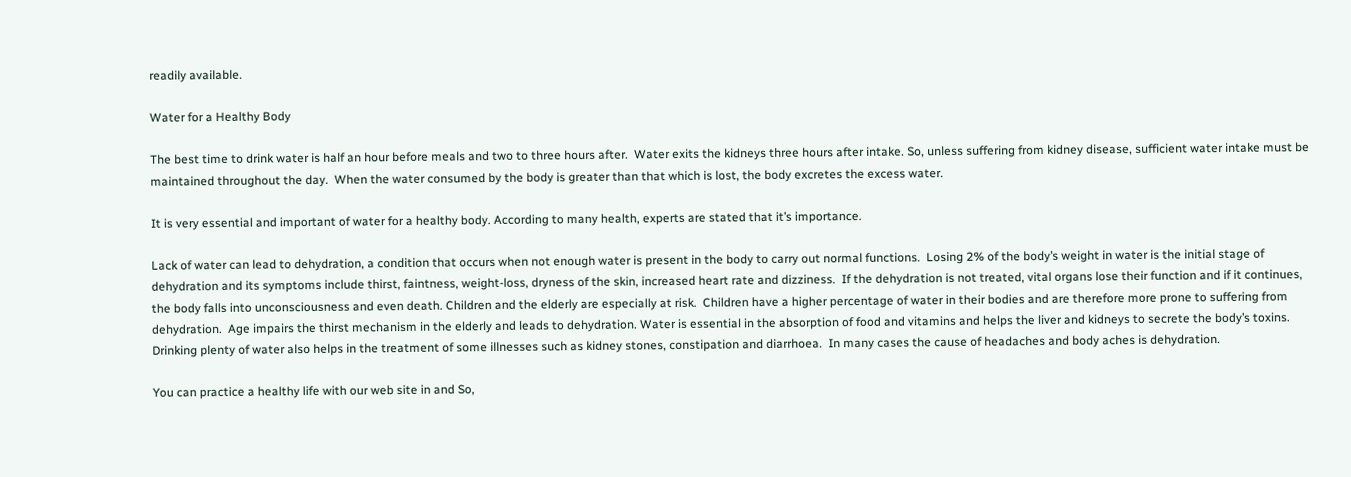readily available.

Water for a Healthy Body

The best time to drink water is half an hour before meals and two to three hours after.  Water exits the kidneys three hours after intake. So, unless suffering from kidney disease, sufficient water intake must be maintained throughout the day.  When the water consumed by the body is greater than that which is lost, the body excretes the excess water.

It is very essential and important of water for a healthy body. According to many health, experts are stated that it’s importance.

Lack of water can lead to dehydration, a condition that occurs when not enough water is present in the body to carry out normal functions.  Losing 2% of the body’s weight in water is the initial stage of dehydration and its symptoms include thirst, faintness, weight-loss, dryness of the skin, increased heart rate and dizziness.  If the dehydration is not treated, vital organs lose their function and if it continues, the body falls into unconsciousness and even death. Children and the elderly are especially at risk.  Children have a higher percentage of water in their bodies and are therefore more prone to suffering from dehydration.  Age impairs the thirst mechanism in the elderly and leads to dehydration. Water is essential in the absorption of food and vitamins and helps the liver and kidneys to secrete the body’s toxins.  Drinking plenty of water also helps in the treatment of some illnesses such as kidney stones, constipation and diarrhoea.  In many cases the cause of headaches and body aches is dehydration.

You can practice a healthy life with our web site in and So,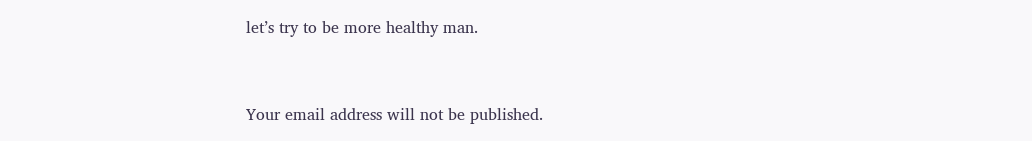let’s try to be more healthy man.


Your email address will not be published.